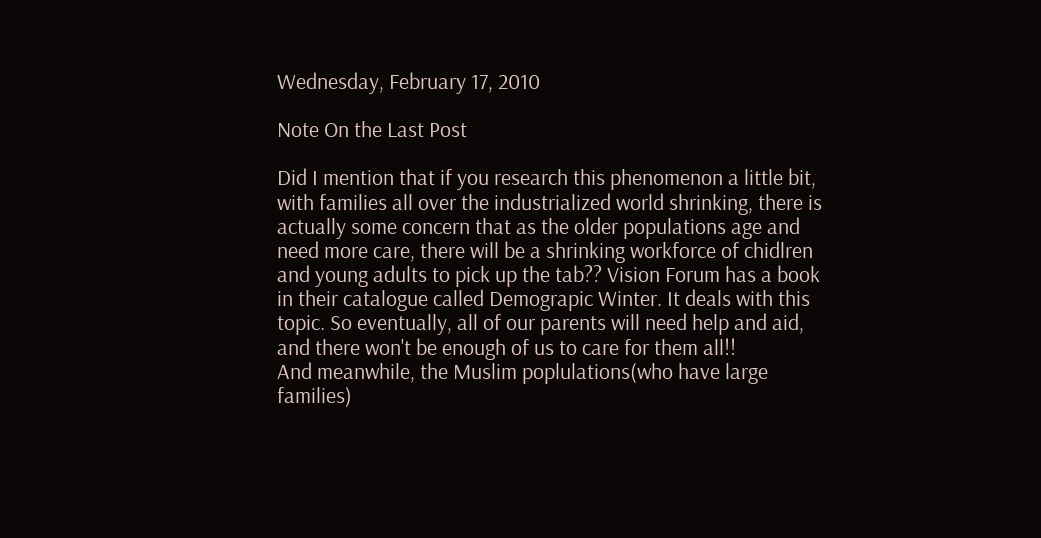Wednesday, February 17, 2010

Note On the Last Post

Did I mention that if you research this phenomenon a little bit, with families all over the industrialized world shrinking, there is actually some concern that as the older populations age and need more care, there will be a shrinking workforce of chidlren and young adults to pick up the tab?? Vision Forum has a book in their catalogue called Demograpic Winter. It deals with this topic. So eventually, all of our parents will need help and aid, and there won't be enough of us to care for them all!!
And meanwhile, the Muslim poplulations(who have large families)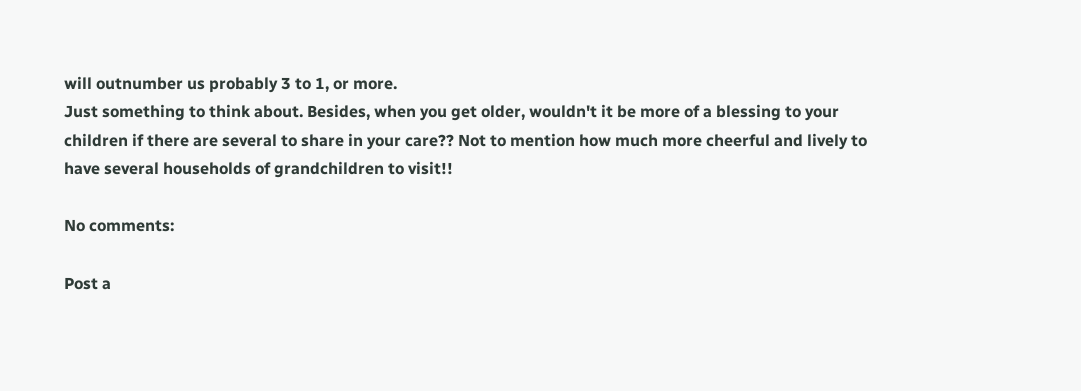will outnumber us probably 3 to 1, or more.
Just something to think about. Besides, when you get older, wouldn't it be more of a blessing to your children if there are several to share in your care?? Not to mention how much more cheerful and lively to have several households of grandchildren to visit!!

No comments:

Post a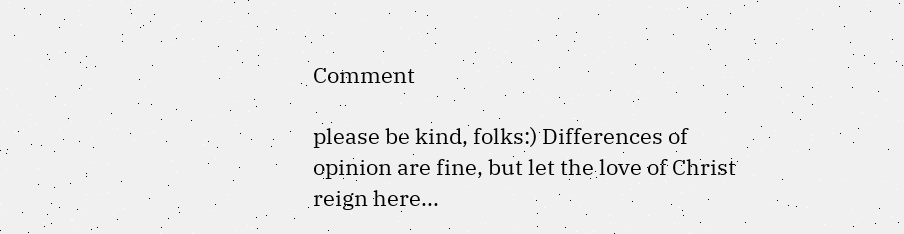Comment

please be kind, folks:) Differences of opinion are fine, but let the love of Christ reign here...